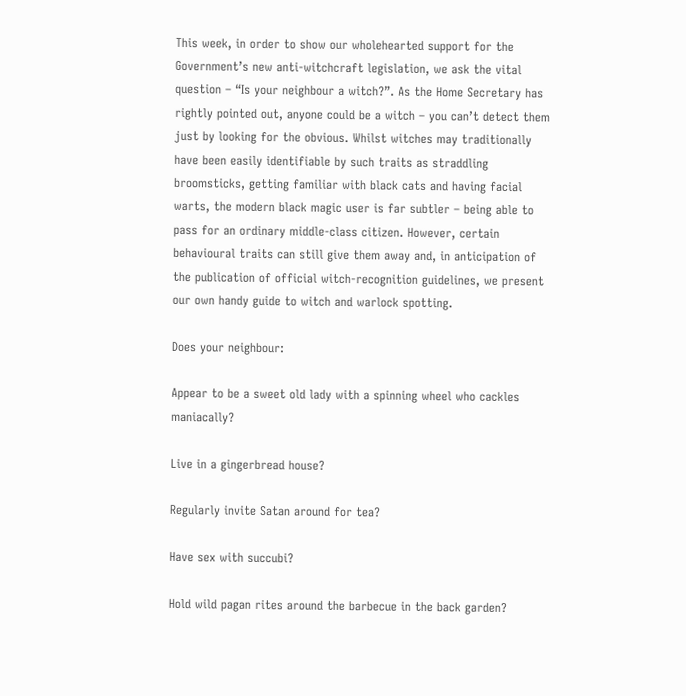This week, in order to show our wholehearted support for the Government’s new anti-witchcraft legislation, we ask the vital question – “Is your neighbour a witch?”. As the Home Secretary has rightly pointed out, anyone could be a witch – you can’t detect them just by looking for the obvious. Whilst witches may traditionally have been easily identifiable by such traits as straddling broomsticks, getting familiar with black cats and having facial warts, the modern black magic user is far subtler – being able to pass for an ordinary middle-class citizen. However, certain behavioural traits can still give them away and, in anticipation of the publication of official witch-recognition guidelines, we present our own handy guide to witch and warlock spotting.

Does your neighbour:

Appear to be a sweet old lady with a spinning wheel who cackles maniacally?

Live in a gingerbread house?

Regularly invite Satan around for tea?

Have sex with succubi?

Hold wild pagan rites around the barbecue in the back garden?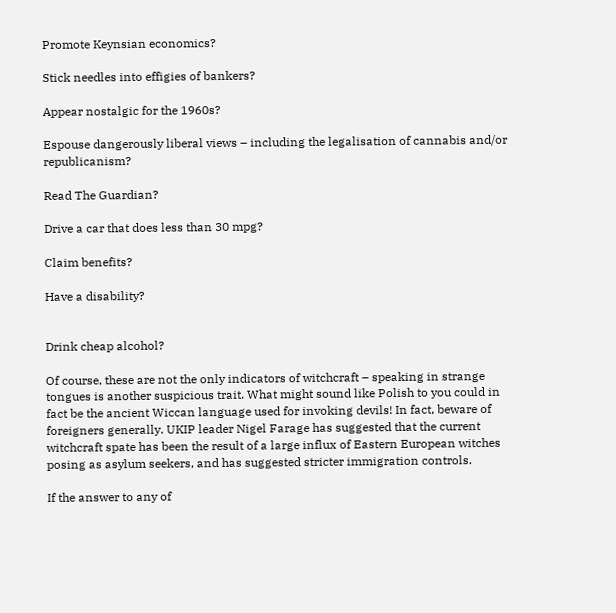Promote Keynsian economics?

Stick needles into effigies of bankers?

Appear nostalgic for the 1960s?

Espouse dangerously liberal views – including the legalisation of cannabis and/or republicanism?

Read The Guardian?

Drive a car that does less than 30 mpg?

Claim benefits?

Have a disability?


Drink cheap alcohol?

Of course, these are not the only indicators of witchcraft – speaking in strange tongues is another suspicious trait. What might sound like Polish to you could in fact be the ancient Wiccan language used for invoking devils! In fact, beware of foreigners generally. UKIP leader Nigel Farage has suggested that the current witchcraft spate has been the result of a large influx of Eastern European witches posing as asylum seekers, and has suggested stricter immigration controls.

If the answer to any of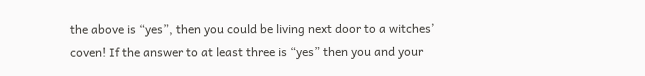the above is “yes”, then you could be living next door to a witches’ coven! If the answer to at least three is “yes” then you and your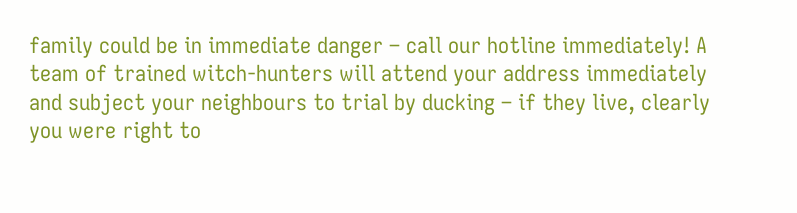family could be in immediate danger – call our hotline immediately! A team of trained witch-hunters will attend your address immediately and subject your neighbours to trial by ducking – if they live, clearly you were right to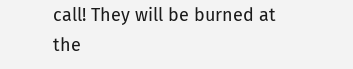call! They will be burned at the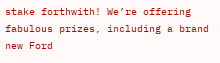stake forthwith! We’re offering fabulous prizes, including a brand new Ford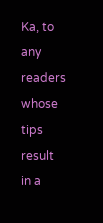Ka, to any readers whose tips result in a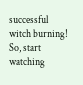successful witch burning! So, start watching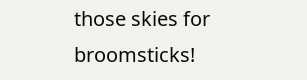those skies for broomsticks!